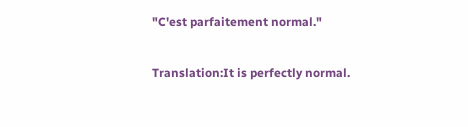"C'est parfaitement normal."

Translation:It is perfectly normal.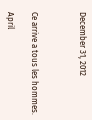December 31, 2012



Ce arrive a tous les hommes.

April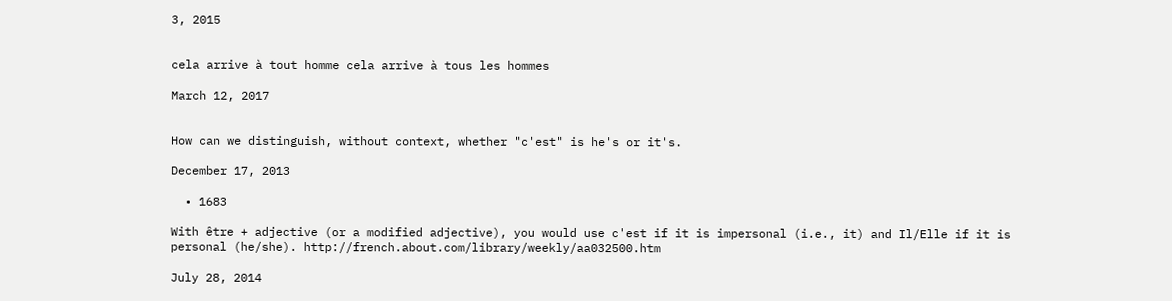3, 2015


cela arrive à tout homme cela arrive à tous les hommes

March 12, 2017


How can we distinguish, without context, whether "c'est" is he's or it's.

December 17, 2013

  • 1683

With être + adjective (or a modified adjective), you would use c'est if it is impersonal (i.e., it) and Il/Elle if it is personal (he/she). http://french.about.com/library/weekly/aa032500.htm

July 28, 2014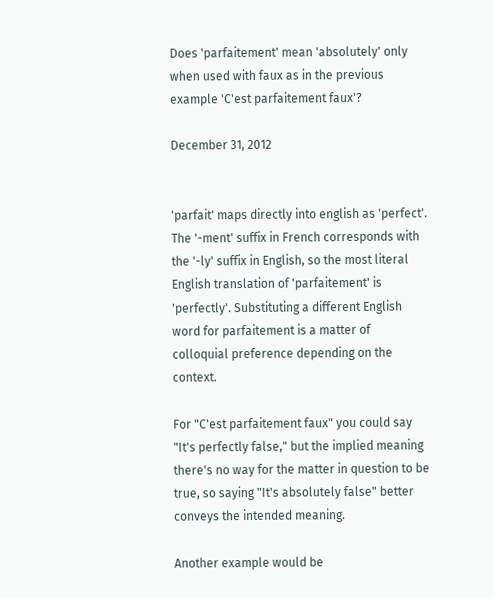Does 'parfaitement' mean 'absolutely' only when used with faux as in the previous example 'C'est parfaitement faux'?

December 31, 2012


'parfait' maps directly into english as 'perfect'. The '-ment' suffix in French corresponds with the '-ly' suffix in English, so the most literal English translation of 'parfaitement' is 'perfectly'. Substituting a different English word for parfaitement is a matter of colloquial preference depending on the context.

For "C'est parfaitement faux" you could say "It's perfectly false," but the implied meaning there's no way for the matter in question to be true, so saying "It's absolutely false" better conveys the intended meaning.

Another example would be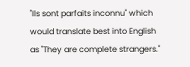"Ils sont parfaits inconnu" which would translate best into English as "They are complete strangers."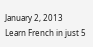January 2, 2013
Learn French in just 5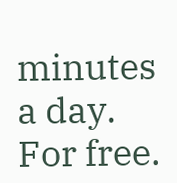minutes a day. For free.